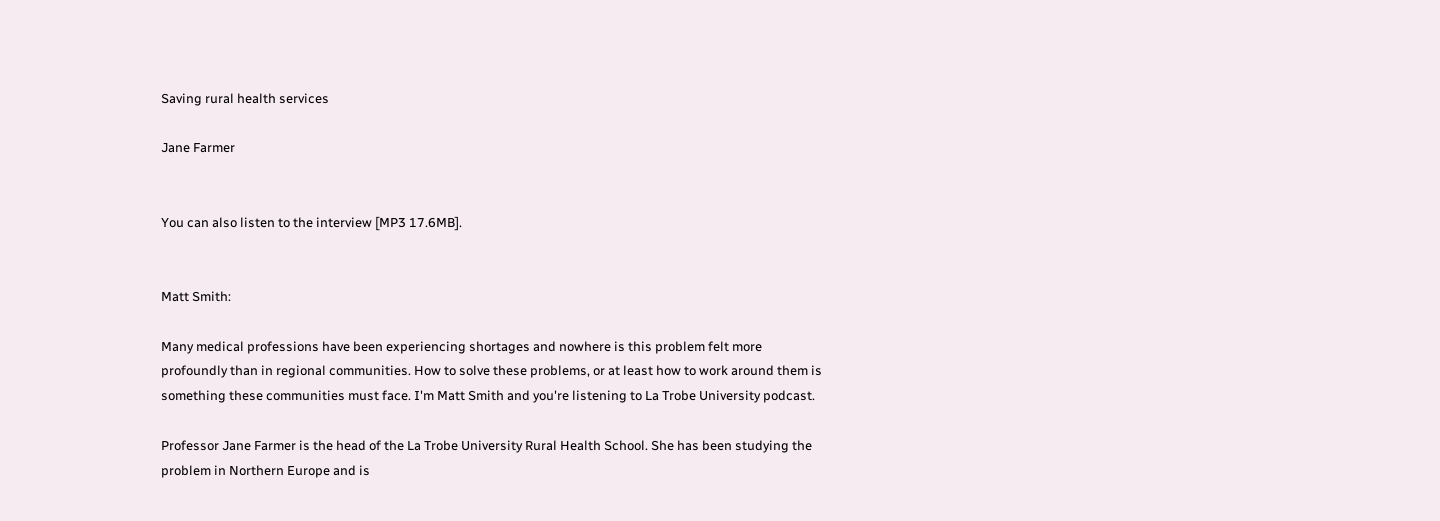Saving rural health services

Jane Farmer


You can also listen to the interview [MP3 17.6MB].


Matt Smith:

Many medical professions have been experiencing shortages and nowhere is this problem felt more profoundly than in regional communities. How to solve these problems, or at least how to work around them is something these communities must face. I'm Matt Smith and you're listening to La Trobe University podcast.

Professor Jane Farmer is the head of the La Trobe University Rural Health School. She has been studying the problem in Northern Europe and is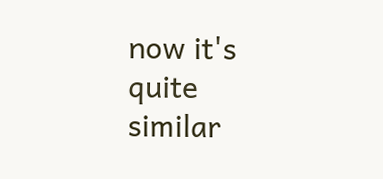now it's quite similar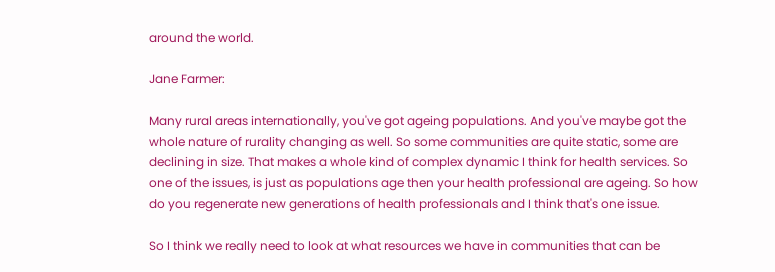around the world.

Jane Farmer:

Many rural areas internationally, you've got ageing populations. And you've maybe got the whole nature of rurality changing as well. So some communities are quite static, some are declining in size. That makes a whole kind of complex dynamic I think for health services. So one of the issues, is just as populations age then your health professional are ageing. So how do you regenerate new generations of health professionals and I think that's one issue.

So I think we really need to look at what resources we have in communities that can be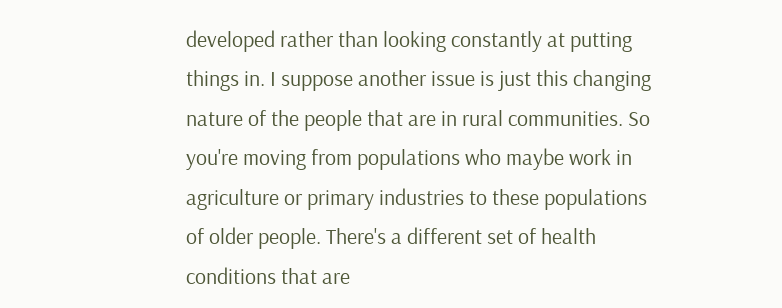developed rather than looking constantly at putting things in. I suppose another issue is just this changing nature of the people that are in rural communities. So you're moving from populations who maybe work in agriculture or primary industries to these populations of older people. There's a different set of health conditions that are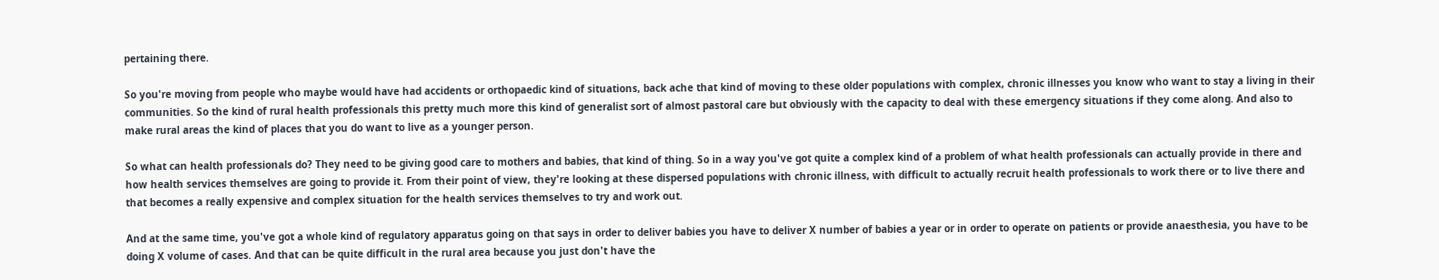pertaining there.

So you're moving from people who maybe would have had accidents or orthopaedic kind of situations, back ache that kind of moving to these older populations with complex, chronic illnesses you know who want to stay a living in their communities. So the kind of rural health professionals this pretty much more this kind of generalist sort of almost pastoral care but obviously with the capacity to deal with these emergency situations if they come along. And also to make rural areas the kind of places that you do want to live as a younger person.

So what can health professionals do? They need to be giving good care to mothers and babies, that kind of thing. So in a way you've got quite a complex kind of a problem of what health professionals can actually provide in there and how health services themselves are going to provide it. From their point of view, they're looking at these dispersed populations with chronic illness, with difficult to actually recruit health professionals to work there or to live there and that becomes a really expensive and complex situation for the health services themselves to try and work out.

And at the same time, you've got a whole kind of regulatory apparatus going on that says in order to deliver babies you have to deliver X number of babies a year or in order to operate on patients or provide anaesthesia, you have to be doing X volume of cases. And that can be quite difficult in the rural area because you just don't have the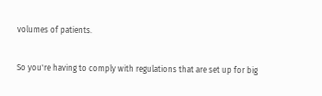volumes of patients.

So you're having to comply with regulations that are set up for big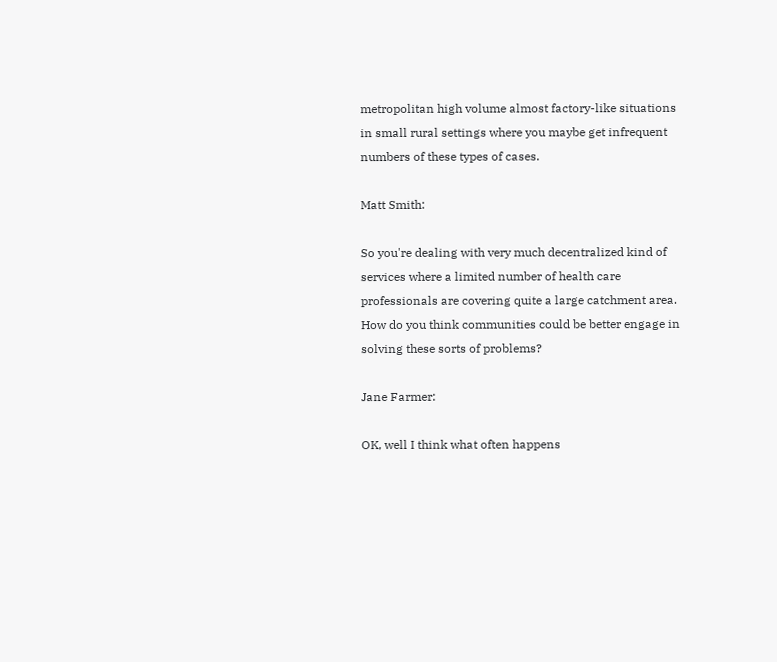metropolitan high volume almost factory-like situations in small rural settings where you maybe get infrequent numbers of these types of cases.

Matt Smith:

So you're dealing with very much decentralized kind of services where a limited number of health care professionals are covering quite a large catchment area. How do you think communities could be better engage in solving these sorts of problems?

Jane Farmer:

OK, well I think what often happens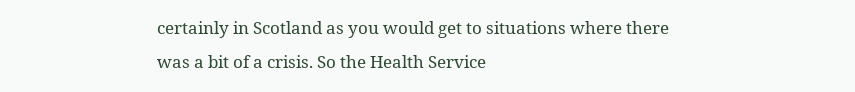certainly in Scotland as you would get to situations where there was a bit of a crisis. So the Health Service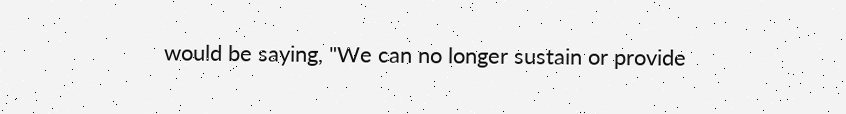would be saying, "We can no longer sustain or provide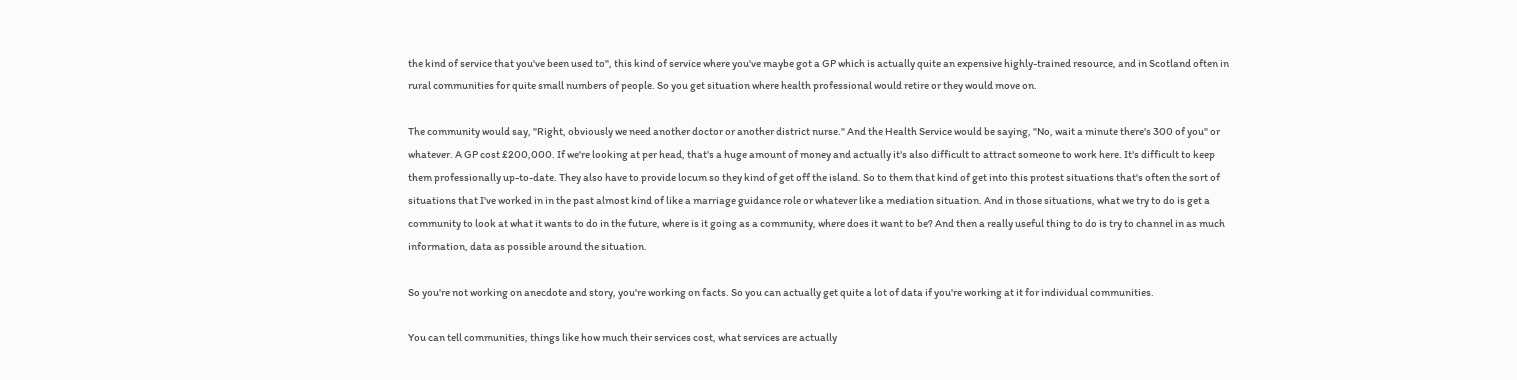the kind of service that you've been used to", this kind of service where you've maybe got a GP which is actually quite an expensive highly-trained resource, and in Scotland often in rural communities for quite small numbers of people. So you get situation where health professional would retire or they would move on.

The community would say, "Right, obviously we need another doctor or another district nurse." And the Health Service would be saying, "No, wait a minute there's 300 of you" or whatever. A GP cost £200,000. If we're looking at per head, that's a huge amount of money and actually it's also difficult to attract someone to work here. It's difficult to keep them professionally up-to-date. They also have to provide locum so they kind of get off the island. So to them that kind of get into this protest situations that's often the sort of situations that I've worked in in the past almost kind of like a marriage guidance role or whatever like a mediation situation. And in those situations, what we try to do is get a community to look at what it wants to do in the future, where is it going as a community, where does it want to be? And then a really useful thing to do is try to channel in as much information, data as possible around the situation.

So you're not working on anecdote and story, you're working on facts. So you can actually get quite a lot of data if you're working at it for individual communities.

You can tell communities, things like how much their services cost, what services are actually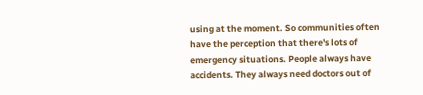using at the moment. So communities often have the perception that there's lots of emergency situations. People always have accidents. They always need doctors out of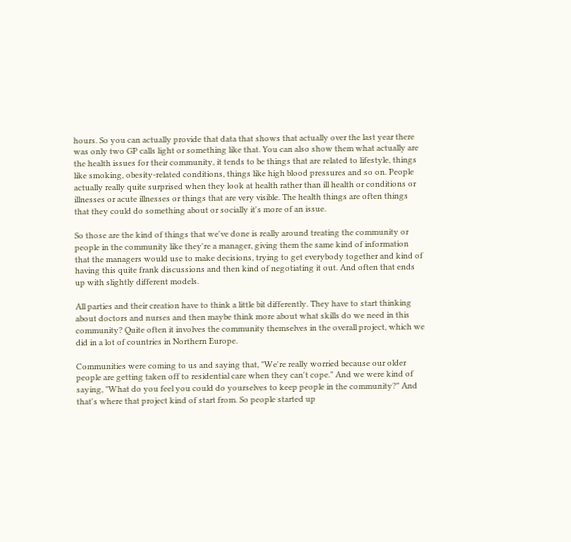hours. So you can actually provide that data that shows that actually over the last year there was only two GP calls light or something like that. You can also show them what actually are the health issues for their community, it tends to be things that are related to lifestyle, things like smoking, obesity-related conditions, things like high blood pressures and so on. People actually really quite surprised when they look at health rather than ill health or conditions or illnesses or acute illnesses or things that are very visible. The health things are often things that they could do something about or socially it's more of an issue.

So those are the kind of things that we've done is really around treating the community or people in the community like they're a manager, giving them the same kind of information that the managers would use to make decisions, trying to get everybody together and kind of having this quite frank discussions and then kind of negotiating it out. And often that ends up with slightly different models.

All parties and their creation have to think a little bit differently. They have to start thinking about doctors and nurses and then maybe think more about what skills do we need in this community? Quite often it involves the community themselves in the overall project, which we did in a lot of countries in Northern Europe.

Communities were coming to us and saying that, "We're really worried because our older people are getting taken off to residential care when they can't cope." And we were kind of saying, "What do you feel you could do yourselves to keep people in the community?" And that's where that project kind of start from. So people started up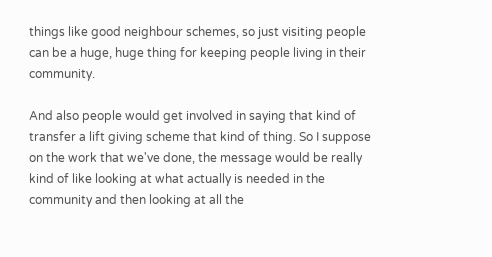things like good neighbour schemes, so just visiting people can be a huge, huge thing for keeping people living in their community.

And also people would get involved in saying that kind of transfer a lift giving scheme that kind of thing. So I suppose on the work that we've done, the message would be really kind of like looking at what actually is needed in the community and then looking at all the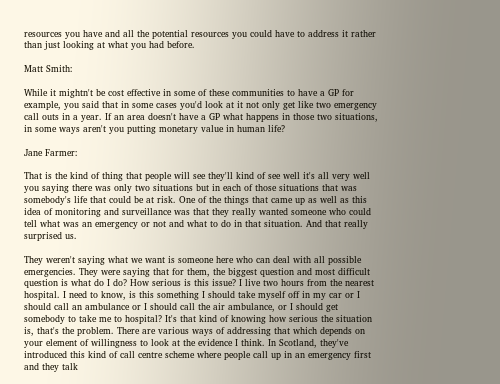resources you have and all the potential resources you could have to address it rather than just looking at what you had before.

Matt Smith:

While it mightn't be cost effective in some of these communities to have a GP for example, you said that in some cases you'd look at it not only get like two emergency call outs in a year. If an area doesn't have a GP what happens in those two situations, in some ways aren't you putting monetary value in human life?

Jane Farmer:

That is the kind of thing that people will see they'll kind of see well it's all very well you saying there was only two situations but in each of those situations that was somebody's life that could be at risk. One of the things that came up as well as this idea of monitoring and surveillance was that they really wanted someone who could tell what was an emergency or not and what to do in that situation. And that really surprised us.

They weren't saying what we want is someone here who can deal with all possible emergencies. They were saying that for them, the biggest question and most difficult question is what do I do? How serious is this issue? I live two hours from the nearest hospital. I need to know, is this something I should take myself off in my car or I should call an ambulance or I should call the air ambulance, or I should get somebody to take me to hospital? It's that kind of knowing how serious the situation is, that's the problem. There are various ways of addressing that which depends on your element of willingness to look at the evidence I think. In Scotland, they've introduced this kind of call centre scheme where people call up in an emergency first and they talk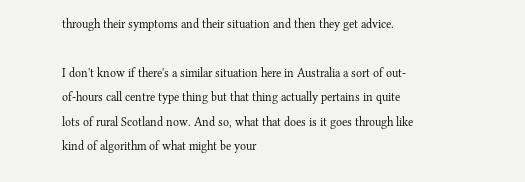through their symptoms and their situation and then they get advice.

I don't know if there's a similar situation here in Australia a sort of out-of-hours call centre type thing but that thing actually pertains in quite lots of rural Scotland now. And so, what that does is it goes through like kind of algorithm of what might be your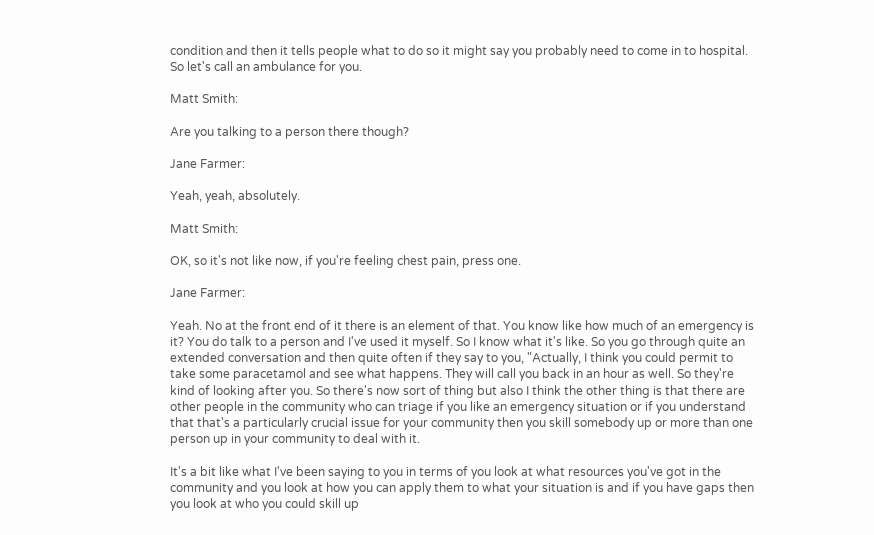condition and then it tells people what to do so it might say you probably need to come in to hospital. So let's call an ambulance for you.

Matt Smith:

Are you talking to a person there though?

Jane Farmer:

Yeah, yeah, absolutely.

Matt Smith:

OK, so it's not like now, if you're feeling chest pain, press one.

Jane Farmer:

Yeah. No at the front end of it there is an element of that. You know like how much of an emergency is it? You do talk to a person and I've used it myself. So I know what it's like. So you go through quite an extended conversation and then quite often if they say to you, "Actually, I think you could permit to take some paracetamol and see what happens. They will call you back in an hour as well. So they're kind of looking after you. So there's now sort of thing but also I think the other thing is that there are other people in the community who can triage if you like an emergency situation or if you understand that that's a particularly crucial issue for your community then you skill somebody up or more than one person up in your community to deal with it.

It's a bit like what I've been saying to you in terms of you look at what resources you've got in the community and you look at how you can apply them to what your situation is and if you have gaps then you look at who you could skill up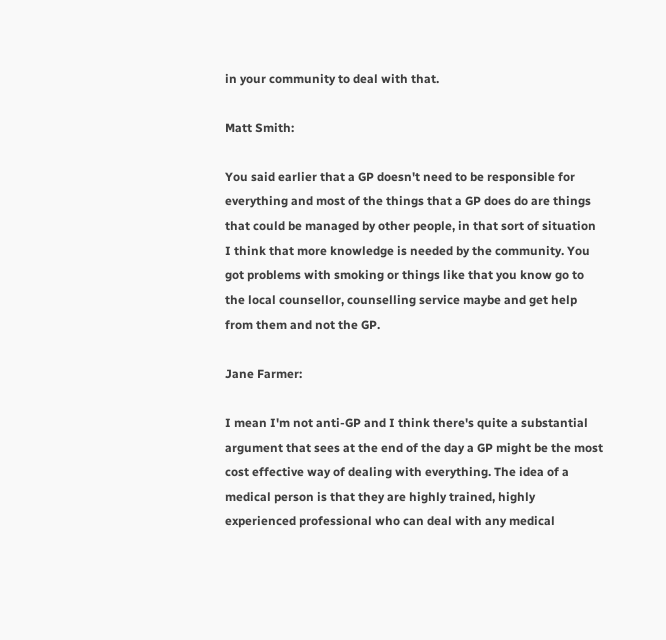in your community to deal with that.

Matt Smith:

You said earlier that a GP doesn't need to be responsible for everything and most of the things that a GP does do are things that could be managed by other people, in that sort of situation I think that more knowledge is needed by the community. You got problems with smoking or things like that you know go to the local counsellor, counselling service maybe and get help from them and not the GP.

Jane Farmer:

I mean I'm not anti-GP and I think there's quite a substantial argument that sees at the end of the day a GP might be the most cost effective way of dealing with everything. The idea of a medical person is that they are highly trained, highly experienced professional who can deal with any medical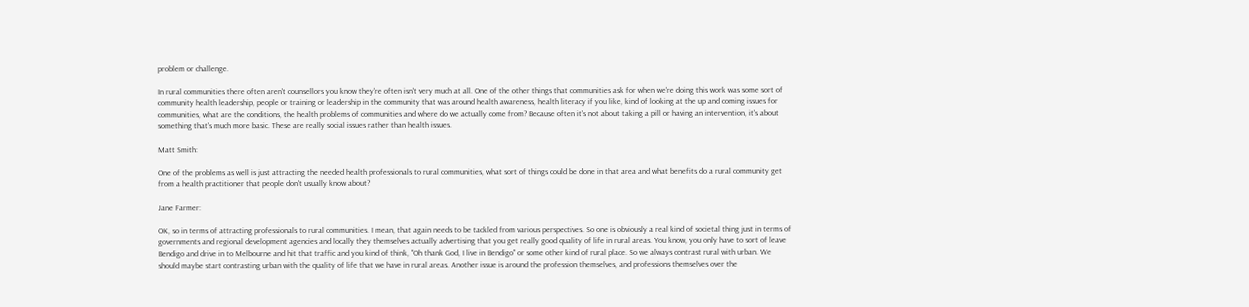problem or challenge.

In rural communities there often aren't counsellors you know they're often isn't very much at all. One of the other things that communities ask for when we're doing this work was some sort of community health leadership, people or training or leadership in the community that was around health awareness, health literacy if you like, kind of looking at the up and coming issues for communities, what are the conditions, the health problems of communities and where do we actually come from? Because often it's not about taking a pill or having an intervention, it's about something that's much more basic. These are really social issues rather than health issues.

Matt Smith:

One of the problems as well is just attracting the needed health professionals to rural communities, what sort of things could be done in that area and what benefits do a rural community get from a health practitioner that people don't usually know about?

Jane Farmer:

OK, so in terms of attracting professionals to rural communities. I mean, that again needs to be tackled from various perspectives. So one is obviously a real kind of societal thing just in terms of governments and regional development agencies and locally they themselves actually advertising that you get really good quality of life in rural areas. You know, you only have to sort of leave Bendigo and drive in to Melbourne and hit that traffic and you kind of think, "Oh thank God, I live in Bendigo" or some other kind of rural place. So we always contrast rural with urban. We should maybe start contrasting urban with the quality of life that we have in rural areas. Another issue is around the profession themselves, and professions themselves over the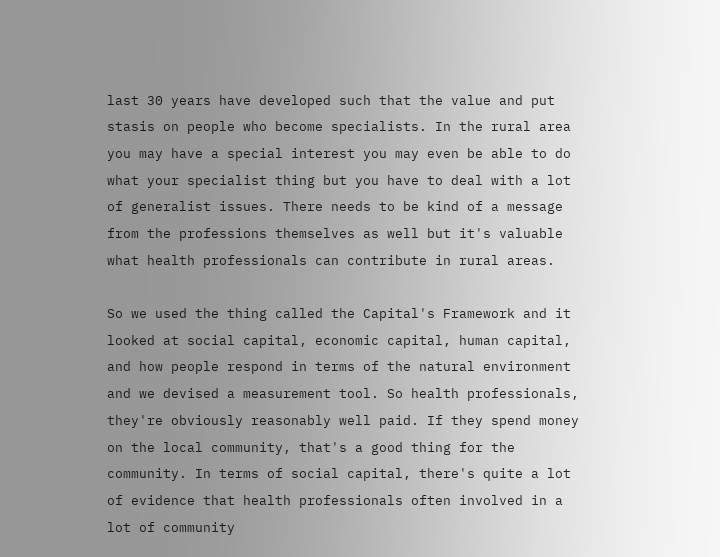last 30 years have developed such that the value and put stasis on people who become specialists. In the rural area you may have a special interest you may even be able to do what your specialist thing but you have to deal with a lot of generalist issues. There needs to be kind of a message from the professions themselves as well but it's valuable what health professionals can contribute in rural areas.

So we used the thing called the Capital's Framework and it looked at social capital, economic capital, human capital, and how people respond in terms of the natural environment and we devised a measurement tool. So health professionals, they're obviously reasonably well paid. If they spend money on the local community, that's a good thing for the community. In terms of social capital, there's quite a lot of evidence that health professionals often involved in a lot of community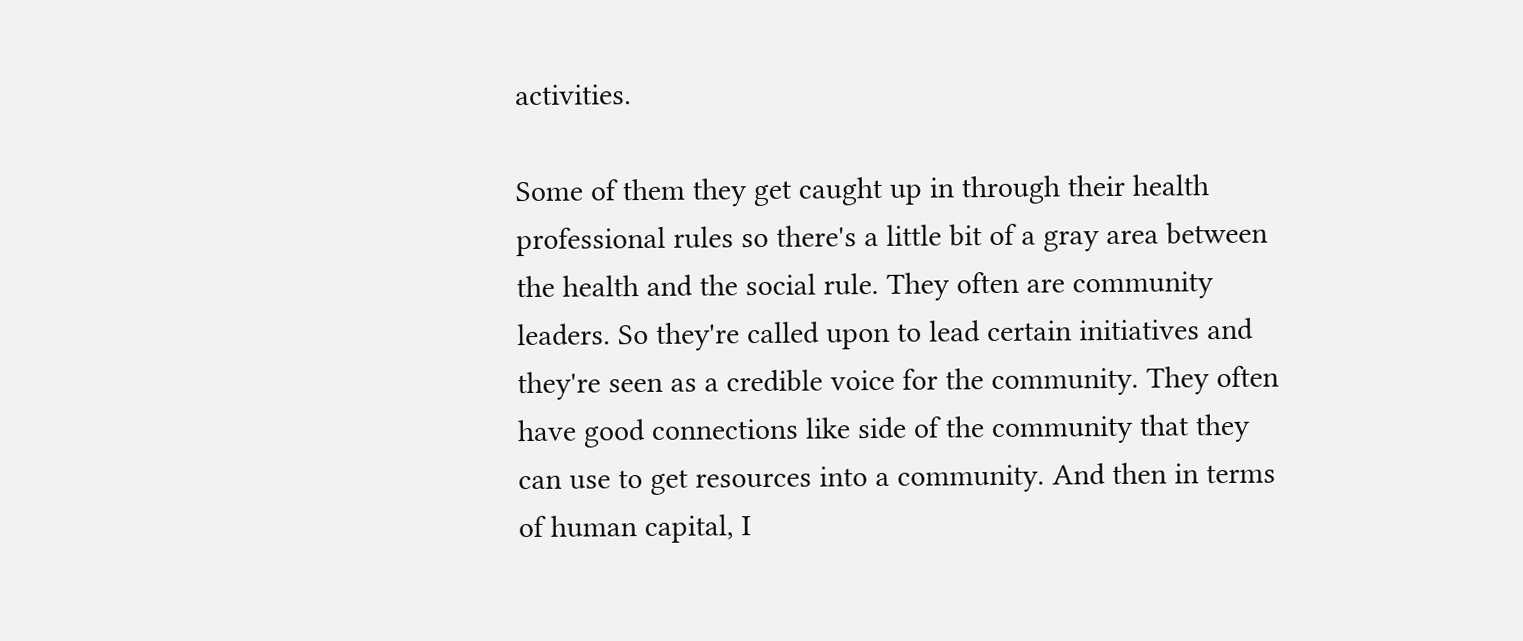activities.

Some of them they get caught up in through their health professional rules so there's a little bit of a gray area between the health and the social rule. They often are community leaders. So they're called upon to lead certain initiatives and they're seen as a credible voice for the community. They often have good connections like side of the community that they can use to get resources into a community. And then in terms of human capital, I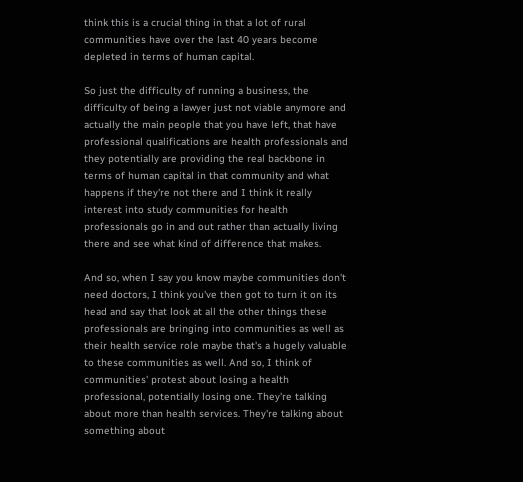think this is a crucial thing in that a lot of rural communities have over the last 40 years become depleted in terms of human capital.

So just the difficulty of running a business, the difficulty of being a lawyer just not viable anymore and actually the main people that you have left, that have professional qualifications are health professionals and they potentially are providing the real backbone in terms of human capital in that community and what happens if they're not there and I think it really interest into study communities for health professionals go in and out rather than actually living there and see what kind of difference that makes.

And so, when I say you know maybe communities don't need doctors, I think you've then got to turn it on its head and say that look at all the other things these professionals are bringing into communities as well as their health service role maybe that's a hugely valuable to these communities as well. And so, I think of communities' protest about losing a health professional, potentially losing one. They're talking about more than health services. They're talking about something about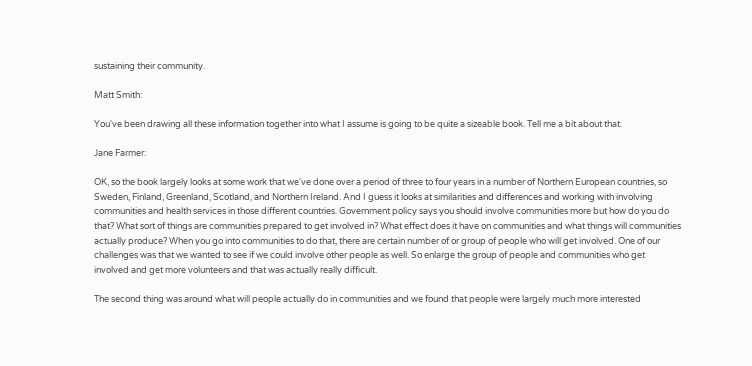sustaining their community.

Matt Smith:

You've been drawing all these information together into what I assume is going to be quite a sizeable book. Tell me a bit about that.

Jane Farmer:

OK, so the book largely looks at some work that we've done over a period of three to four years in a number of Northern European countries, so Sweden, Finland, Greenland, Scotland, and Northern Ireland. And I guess it looks at similarities and differences and working with involving communities and health services in those different countries. Government policy says you should involve communities more but how do you do that? What sort of things are communities prepared to get involved in? What effect does it have on communities and what things will communities actually produce? When you go into communities to do that, there are certain number of or group of people who will get involved. One of our challenges was that we wanted to see if we could involve other people as well. So enlarge the group of people and communities who get involved and get more volunteers and that was actually really difficult.

The second thing was around what will people actually do in communities and we found that people were largely much more interested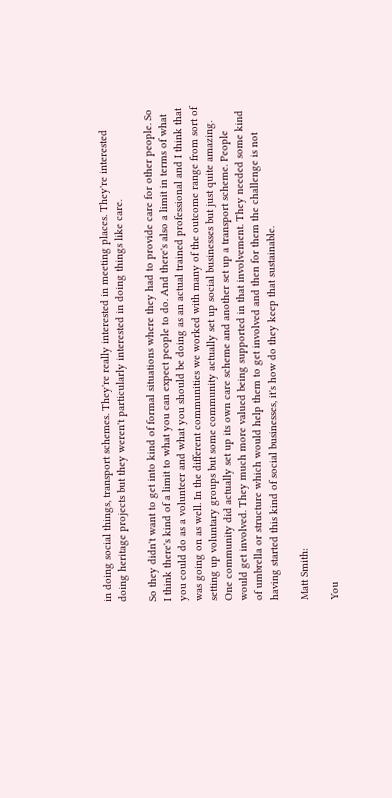in doing social things, transport schemes. They're really interested in meeting places. They're interested doing heritage projects but they weren't particularly interested in doing things like care.

So they didn't want to get into kind of formal situations where they had to provide care for other people. So I think there's kind of a limit to what you can expect people to do. And there's also a limit in terms of what you could do as a volunteer and what you should be doing as an actual trained professional and I think that was going on as well. In the different communities we worked with many of the outcome range from sort of setting up voluntary groups but some community actually set up social businesses but just quite amazing. One community did actually set up its own care scheme and another set up a transport scheme. People would get involved. They much more valued being supported in that involvement. They needed some kind of umbrella or structure which would help them to get involved and then for them the challenge is not having started this kind of social businesses, it's how do they keep that sustainable.

Matt Smith:

You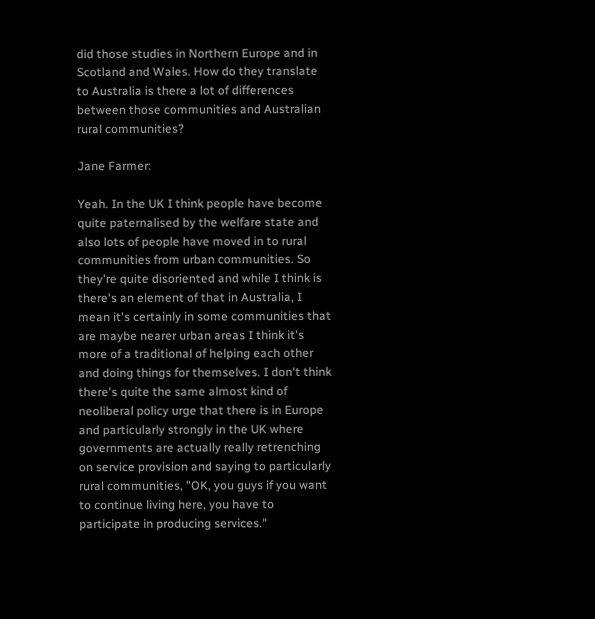did those studies in Northern Europe and in Scotland and Wales. How do they translate to Australia is there a lot of differences between those communities and Australian rural communities?

Jane Farmer:

Yeah. In the UK I think people have become quite paternalised by the welfare state and also lots of people have moved in to rural communities from urban communities. So they're quite disoriented and while I think is there's an element of that in Australia, I mean it's certainly in some communities that are maybe nearer urban areas I think it's more of a traditional of helping each other and doing things for themselves. I don't think there's quite the same almost kind of neoliberal policy urge that there is in Europe and particularly strongly in the UK where governments are actually really retrenching on service provision and saying to particularly rural communities, "OK, you guys if you want to continue living here, you have to participate in producing services."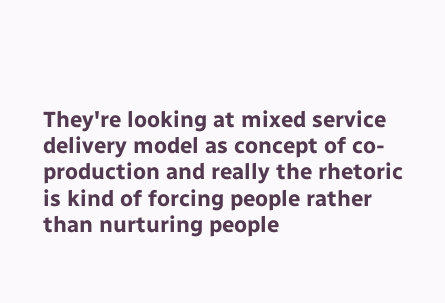They're looking at mixed service delivery model as concept of co-production and really the rhetoric is kind of forcing people rather than nurturing people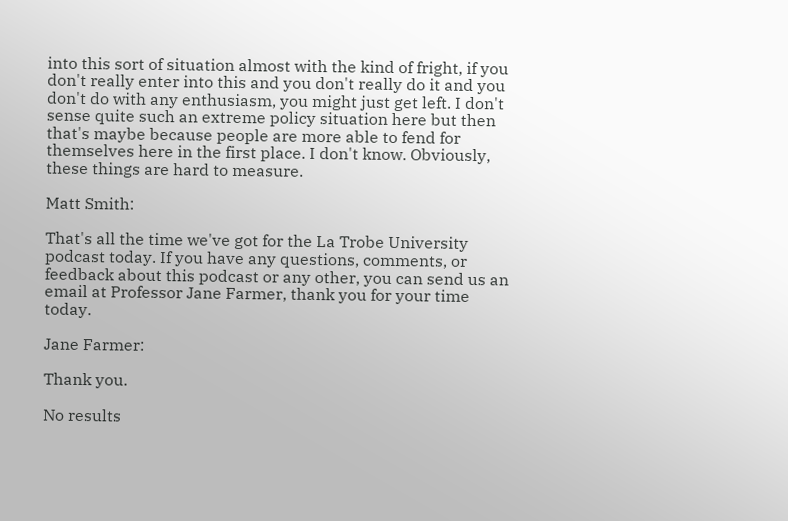into this sort of situation almost with the kind of fright, if you don't really enter into this and you don't really do it and you don't do with any enthusiasm, you might just get left. I don't sense quite such an extreme policy situation here but then that's maybe because people are more able to fend for themselves here in the first place. I don't know. Obviously, these things are hard to measure.

Matt Smith:

That's all the time we've got for the La Trobe University podcast today. If you have any questions, comments, or feedback about this podcast or any other, you can send us an email at Professor Jane Farmer, thank you for your time today.

Jane Farmer:

Thank you.

No results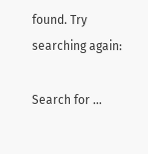found. Try searching again:

Search for ...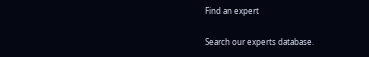Find an expert

Search our experts database.